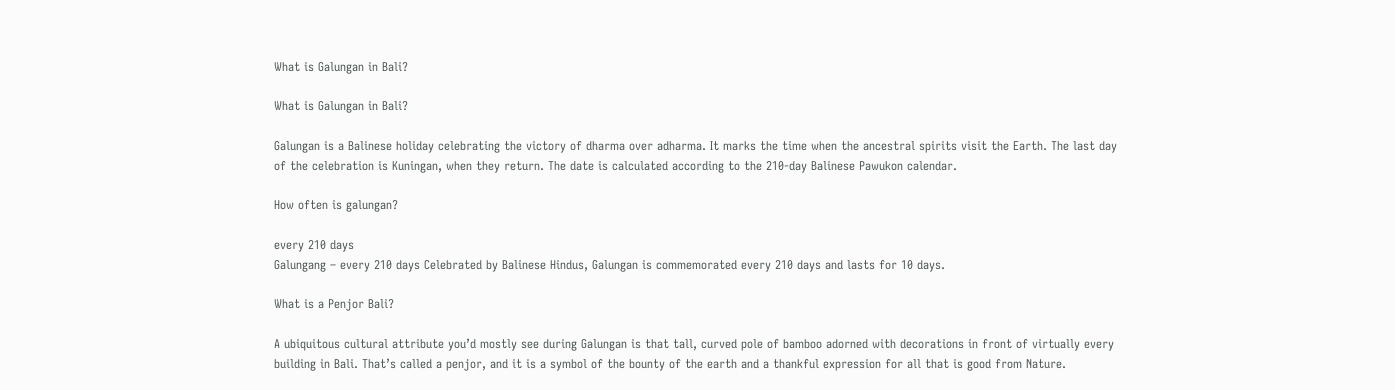What is Galungan in Bali?

What is Galungan in Bali?

Galungan is a Balinese holiday celebrating the victory of dharma over adharma. It marks the time when the ancestral spirits visit the Earth. The last day of the celebration is Kuningan, when they return. The date is calculated according to the 210-day Balinese Pawukon calendar.

How often is galungan?

every 210 days
Galungang – every 210 days Celebrated by Balinese Hindus, Galungan is commemorated every 210 days and lasts for 10 days.

What is a Penjor Bali?

A ubiquitous cultural attribute you’d mostly see during Galungan is that tall, curved pole of bamboo adorned with decorations in front of virtually every building in Bali. That’s called a penjor, and it is a symbol of the bounty of the earth and a thankful expression for all that is good from Nature.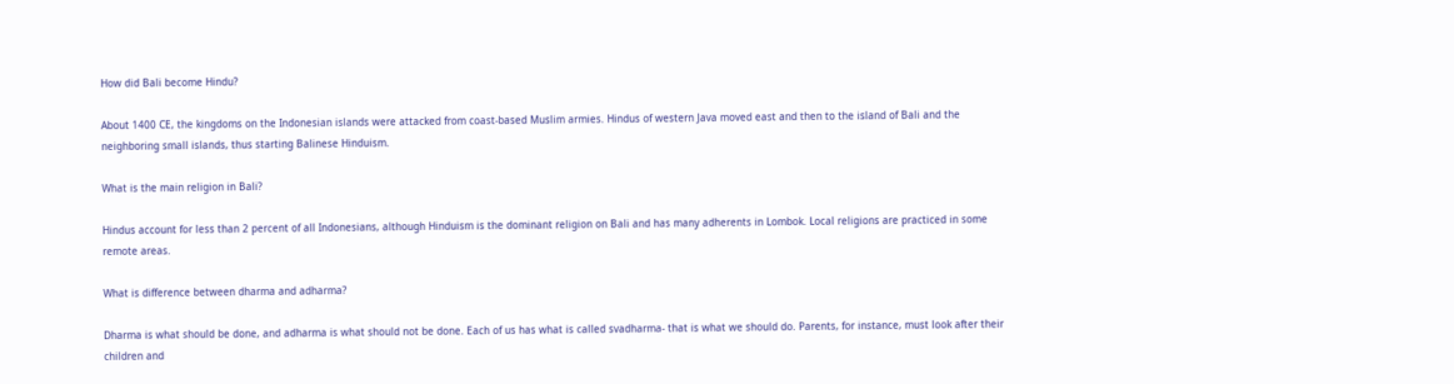How did Bali become Hindu?

About 1400 CE, the kingdoms on the Indonesian islands were attacked from coast-based Muslim armies. Hindus of western Java moved east and then to the island of Bali and the neighboring small islands, thus starting Balinese Hinduism.

What is the main religion in Bali?

Hindus account for less than 2 percent of all Indonesians, although Hinduism is the dominant religion on Bali and has many adherents in Lombok. Local religions are practiced in some remote areas.

What is difference between dharma and adharma?

Dharma is what should be done, and adharma is what should not be done. Each of us has what is called svadharma- that is what we should do. Parents, for instance, must look after their children and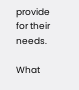provide for their needs.

What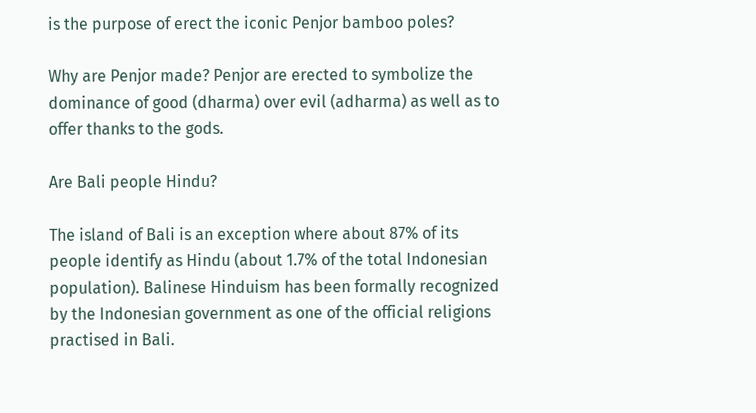is the purpose of erect the iconic Penjor bamboo poles?

Why are Penjor made? Penjor are erected to symbolize the dominance of good (dharma) over evil (adharma) as well as to offer thanks to the gods.

Are Bali people Hindu?

The island of Bali is an exception where about 87% of its people identify as Hindu (about 1.7% of the total Indonesian population). Balinese Hinduism has been formally recognized by the Indonesian government as one of the official religions practised in Bali.